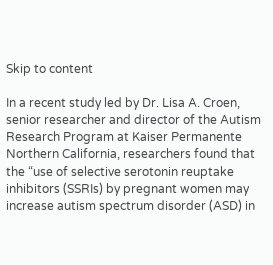Skip to content

In a recent study led by Dr. Lisa A. Croen, senior researcher and director of the Autism Research Program at Kaiser Permanente Northern California, researchers found that the “use of selective serotonin reuptake inhibitors (SSRIs) by pregnant women may increase autism spectrum disorder (ASD) in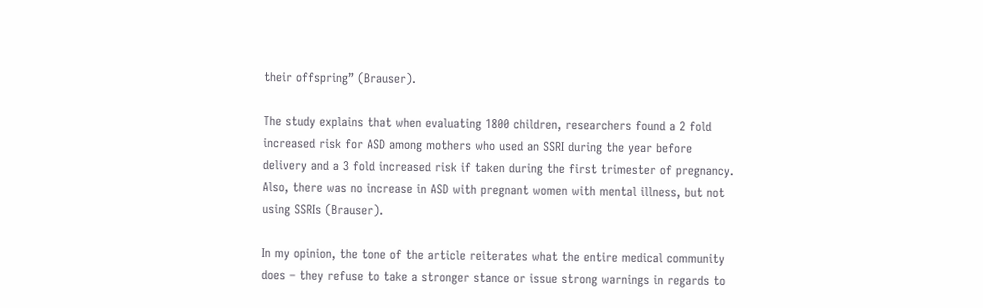their offspring” (Brauser).

The study explains that when evaluating 1800 children, researchers found a 2 fold increased risk for ASD among mothers who used an SSRI during the year before delivery and a 3 fold increased risk if taken during the first trimester of pregnancy. Also, there was no increase in ASD with pregnant women with mental illness, but not using SSRIs (Brauser).

In my opinion, the tone of the article reiterates what the entire medical community does – they refuse to take a stronger stance or issue strong warnings in regards to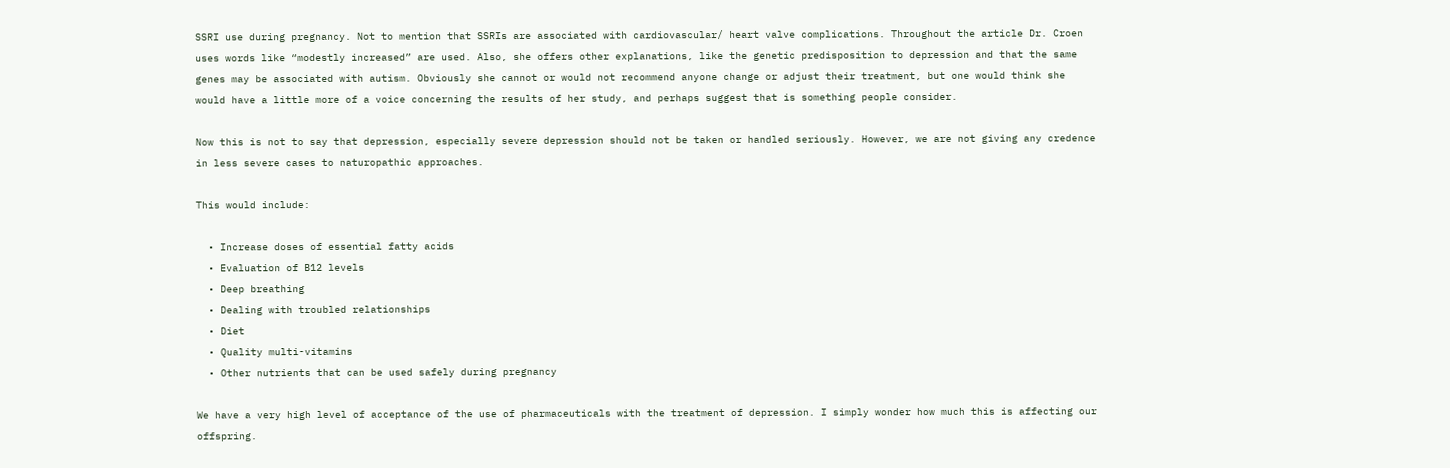SSRI use during pregnancy. Not to mention that SSRIs are associated with cardiovascular/ heart valve complications. Throughout the article Dr. Croen uses words like “modestly increased” are used. Also, she offers other explanations, like the genetic predisposition to depression and that the same genes may be associated with autism. Obviously she cannot or would not recommend anyone change or adjust their treatment, but one would think she would have a little more of a voice concerning the results of her study, and perhaps suggest that is something people consider.

Now this is not to say that depression, especially severe depression should not be taken or handled seriously. However, we are not giving any credence in less severe cases to naturopathic approaches.

This would include:

  • Increase doses of essential fatty acids
  • Evaluation of B12 levels
  • Deep breathing
  • Dealing with troubled relationships
  • Diet
  • Quality multi-vitamins
  • Other nutrients that can be used safely during pregnancy

We have a very high level of acceptance of the use of pharmaceuticals with the treatment of depression. I simply wonder how much this is affecting our offspring.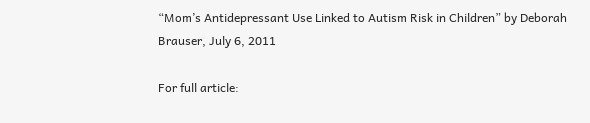“Mom’s Antidepressant Use Linked to Autism Risk in Children” by Deborah Brauser, July 6, 2011

For full article: